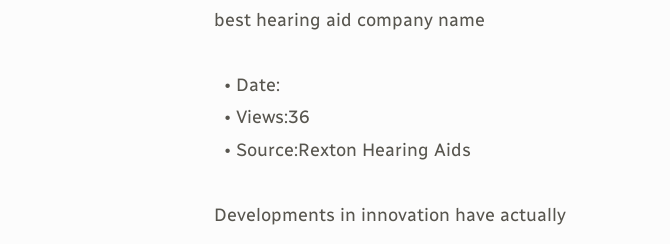best hearing aid company name

  • Date:
  • Views:36
  • Source:Rexton Hearing Aids

Developments in innovation have actually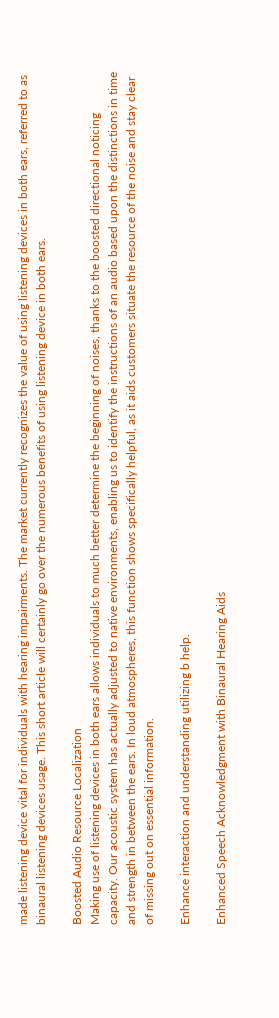made listening device vital for individuals with hearing impairments. The market currently recognizes the value of using listening devices in both ears, referred to as binaural listening devices usage. This short article will certainly go over the numerous benefits of using listening device in both ears.

Boosted Audio Resource Localization
Making use of listening devices in both ears allows individuals to much better determine the beginning of noises, thanks to the boosted directional noticing capacity. Our acoustic system has actually adjusted to native environments, enabling us to identify the instructions of an audio based upon the distinctions in time and strength in between the ears. In loud atmospheres, this function shows specifically helpful, as it aids customers situate the resource of the noise and stay clear of missing out on essential information.

Enhance interaction and understanding utilizing b help.

Enhanced Speech Acknowledgment with Binaural Hearing Aids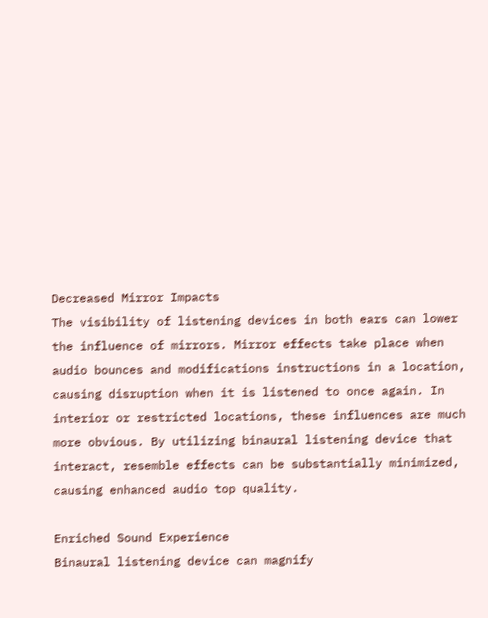Decreased Mirror Impacts
The visibility of listening devices in both ears can lower the influence of mirrors. Mirror effects take place when audio bounces and modifications instructions in a location, causing disruption when it is listened to once again. In interior or restricted locations, these influences are much more obvious. By utilizing binaural listening device that interact, resemble effects can be substantially minimized, causing enhanced audio top quality.

Enriched Sound Experience
Binaural listening device can magnify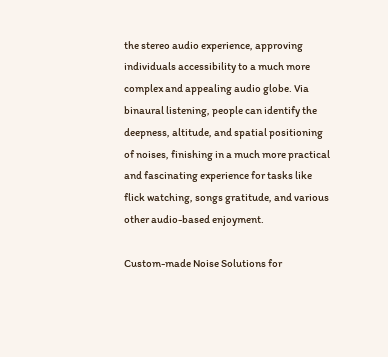the stereo audio experience, approving individuals accessibility to a much more complex and appealing audio globe. Via binaural listening, people can identify the deepness, altitude, and spatial positioning of noises, finishing in a much more practical and fascinating experience for tasks like flick watching, songs gratitude, and various other audio-based enjoyment.

Custom-made Noise Solutions for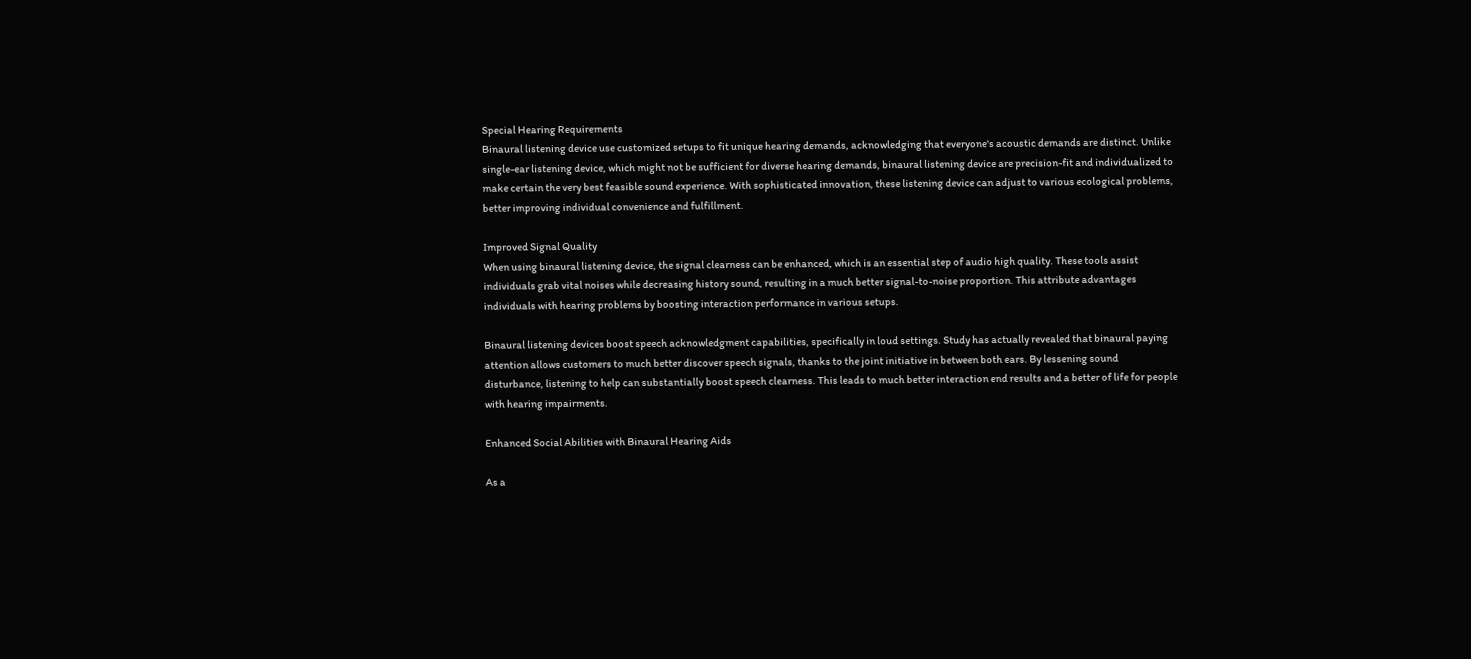Special Hearing Requirements
Binaural listening device use customized setups to fit unique hearing demands, acknowledging that everyone's acoustic demands are distinct. Unlike single-ear listening device, which might not be sufficient for diverse hearing demands, binaural listening device are precision-fit and individualized to make certain the very best feasible sound experience. With sophisticated innovation, these listening device can adjust to various ecological problems, better improving individual convenience and fulfillment.

Improved Signal Quality
When using binaural listening device, the signal clearness can be enhanced, which is an essential step of audio high quality. These tools assist individuals grab vital noises while decreasing history sound, resulting in a much better signal-to-noise proportion. This attribute advantages individuals with hearing problems by boosting interaction performance in various setups.

Binaural listening devices boost speech acknowledgment capabilities, specifically in loud settings. Study has actually revealed that binaural paying attention allows customers to much better discover speech signals, thanks to the joint initiative in between both ears. By lessening sound disturbance, listening to help can substantially boost speech clearness. This leads to much better interaction end results and a better of life for people with hearing impairments.

Enhanced Social Abilities with Binaural Hearing Aids

As a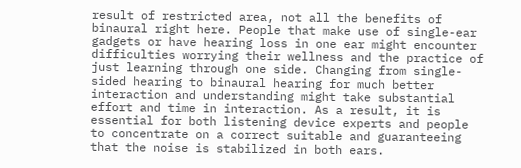result of restricted area, not all the benefits of binaural right here. People that make use of single-ear gadgets or have hearing loss in one ear might encounter difficulties worrying their wellness and the practice of just learning through one side. Changing from single-sided hearing to binaural hearing for much better interaction and understanding might take substantial effort and time in interaction. As a result, it is essential for both listening device experts and people to concentrate on a correct suitable and guaranteeing that the noise is stabilized in both ears.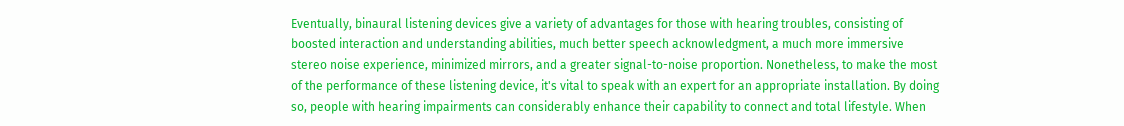Eventually, binaural listening devices give a variety of advantages for those with hearing troubles, consisting of boosted interaction and understanding abilities, much better speech acknowledgment, a much more immersive stereo noise experience, minimized mirrors, and a greater signal-to-noise proportion. Nonetheless, to make the most of the performance of these listening device, it's vital to speak with an expert for an appropriate installation. By doing so, people with hearing impairments can considerably enhance their capability to connect and total lifestyle. When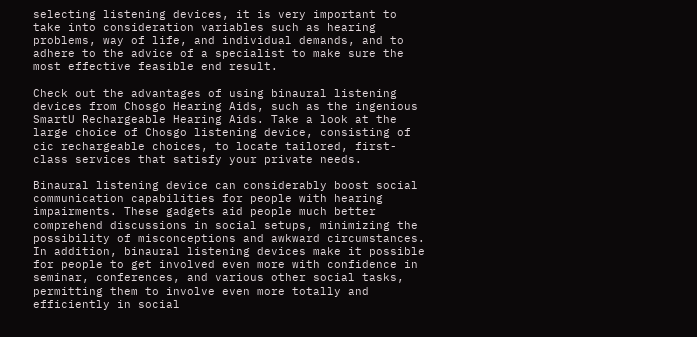selecting listening devices, it is very important to take into consideration variables such as hearing problems, way of life, and individual demands, and to adhere to the advice of a specialist to make sure the most effective feasible end result.

Check out the advantages of using binaural listening devices from Chosgo Hearing Aids, such as the ingenious SmartU Rechargeable Hearing Aids. Take a look at the large choice of Chosgo listening device, consisting of cic rechargeable choices, to locate tailored, first-class services that satisfy your private needs.

Binaural listening device can considerably boost social communication capabilities for people with hearing impairments. These gadgets aid people much better comprehend discussions in social setups, minimizing the possibility of misconceptions and awkward circumstances. In addition, binaural listening devices make it possible for people to get involved even more with confidence in seminar, conferences, and various other social tasks, permitting them to involve even more totally and efficiently in social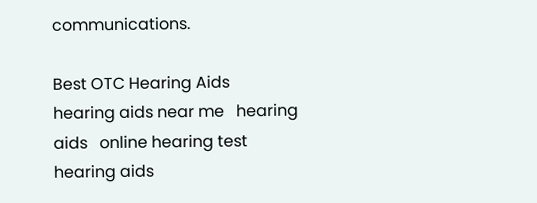communications.

Best OTC Hearing Aids   hearing aids near me   hearing aids   online hearing test   hearing aids